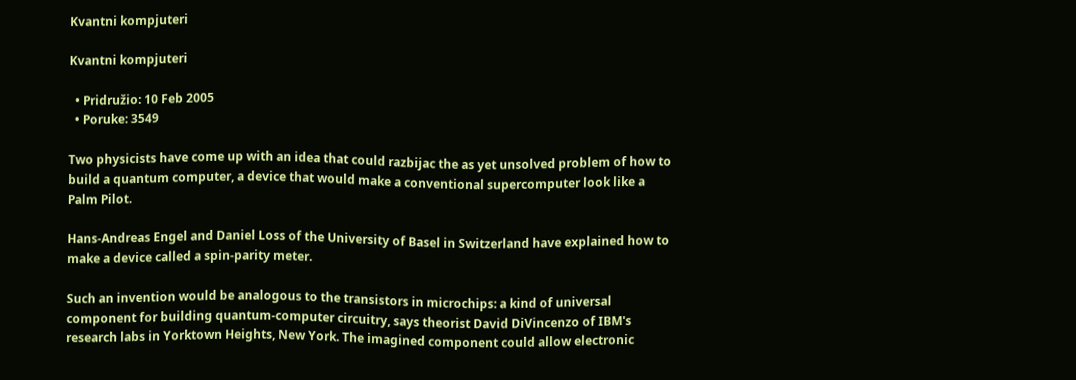Kvantni kompjuteri

Kvantni kompjuteri

  • Pridružio: 10 Feb 2005
  • Poruke: 3549

Two physicists have come up with an idea that could razbijac the as yet unsolved problem of how to build a quantum computer, a device that would make a conventional supercomputer look like a Palm Pilot.

Hans-Andreas Engel and Daniel Loss of the University of Basel in Switzerland have explained how to make a device called a spin-parity meter.

Such an invention would be analogous to the transistors in microchips: a kind of universal component for building quantum-computer circuitry, says theorist David DiVincenzo of IBM's research labs in Yorktown Heights, New York. The imagined component could allow electronic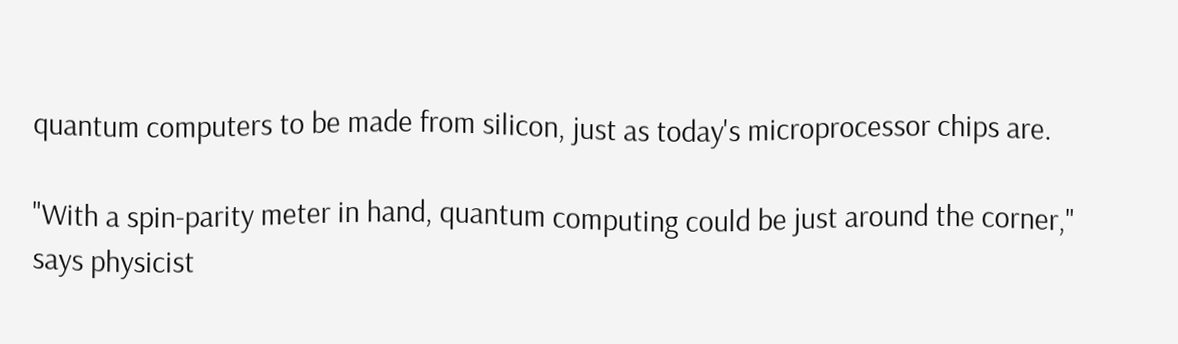quantum computers to be made from silicon, just as today's microprocessor chips are.

"With a spin-parity meter in hand, quantum computing could be just around the corner," says physicist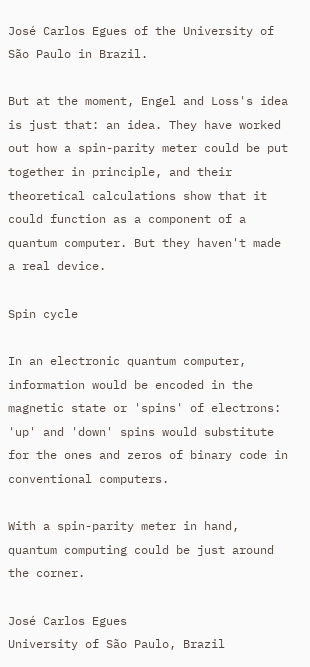José Carlos Egues of the University of São Paulo in Brazil.

But at the moment, Engel and Loss's idea is just that: an idea. They have worked out how a spin-parity meter could be put together in principle, and their theoretical calculations show that it could function as a component of a quantum computer. But they haven't made a real device.

Spin cycle

In an electronic quantum computer, information would be encoded in the magnetic state or 'spins' of electrons: 'up' and 'down' spins would substitute for the ones and zeros of binary code in conventional computers.

With a spin-parity meter in hand, quantum computing could be just around the corner.

José Carlos Egues
University of São Paulo, Brazil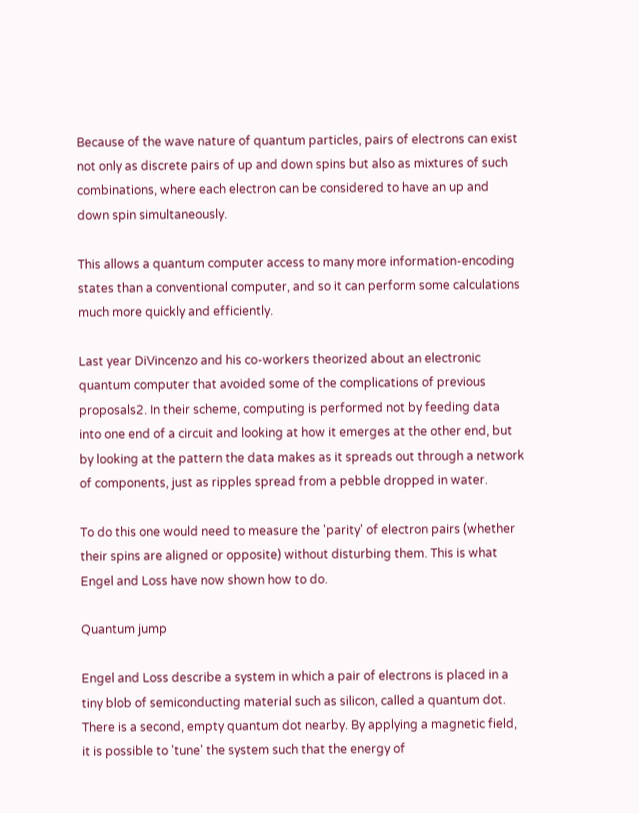Because of the wave nature of quantum particles, pairs of electrons can exist not only as discrete pairs of up and down spins but also as mixtures of such combinations, where each electron can be considered to have an up and down spin simultaneously.

This allows a quantum computer access to many more information-encoding states than a conventional computer, and so it can perform some calculations much more quickly and efficiently.

Last year DiVincenzo and his co-workers theorized about an electronic quantum computer that avoided some of the complications of previous proposals2. In their scheme, computing is performed not by feeding data into one end of a circuit and looking at how it emerges at the other end, but by looking at the pattern the data makes as it spreads out through a network of components, just as ripples spread from a pebble dropped in water.

To do this one would need to measure the 'parity' of electron pairs (whether their spins are aligned or opposite) without disturbing them. This is what Engel and Loss have now shown how to do.

Quantum jump

Engel and Loss describe a system in which a pair of electrons is placed in a tiny blob of semiconducting material such as silicon, called a quantum dot. There is a second, empty quantum dot nearby. By applying a magnetic field, it is possible to 'tune' the system such that the energy of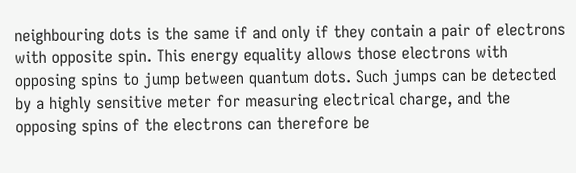neighbouring dots is the same if and only if they contain a pair of electrons with opposite spin. This energy equality allows those electrons with opposing spins to jump between quantum dots. Such jumps can be detected by a highly sensitive meter for measuring electrical charge, and the opposing spins of the electrons can therefore be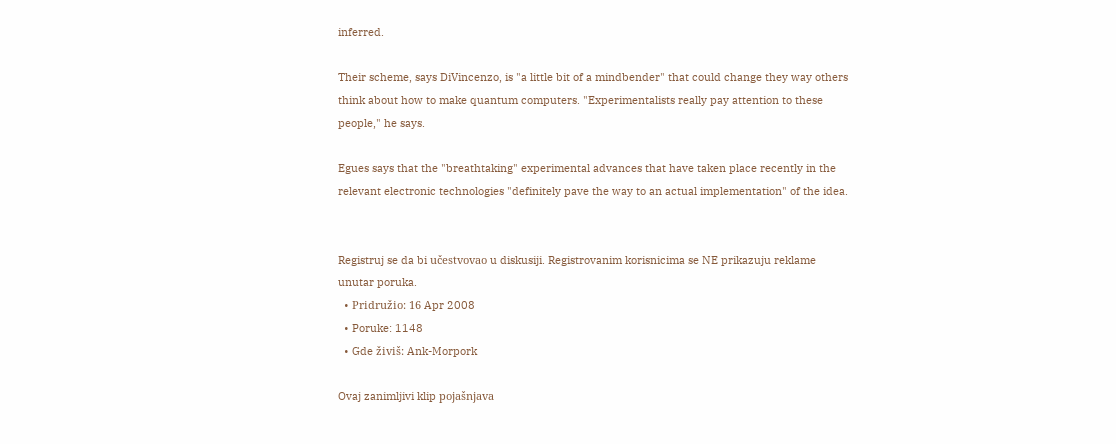inferred.

Their scheme, says DiVincenzo, is "a little bit of a mindbender" that could change they way others think about how to make quantum computers. "Experimentalists really pay attention to these people," he says.

Egues says that the "breathtaking" experimental advances that have taken place recently in the relevant electronic technologies "definitely pave the way to an actual implementation" of the idea.


Registruj se da bi učestvovao u diskusiji. Registrovanim korisnicima se NE prikazuju reklame unutar poruka.
  • Pridružio: 16 Apr 2008
  • Poruke: 1148
  • Gde živiš: Ank-Morpork

Ovaj zanimljivi klip pojašnjava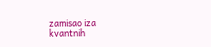zamisao iza kvantnih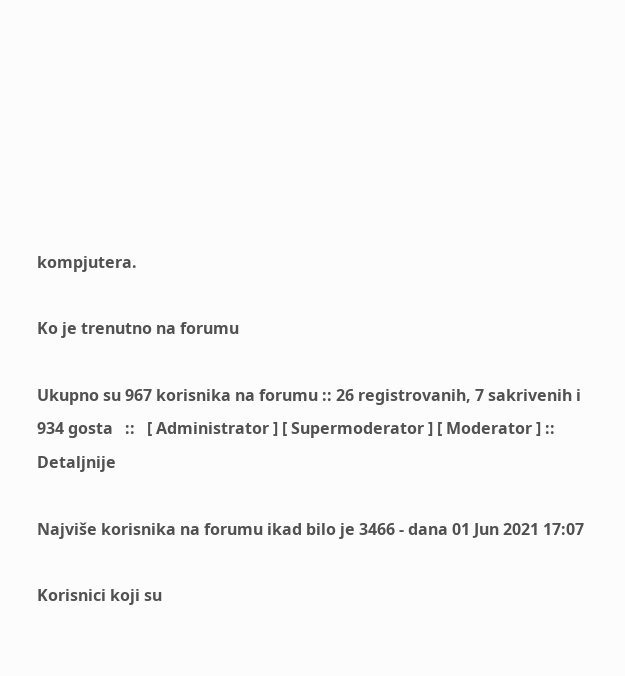kompjutera.

Ko je trenutno na forumu

Ukupno su 967 korisnika na forumu :: 26 registrovanih, 7 sakrivenih i 934 gosta   ::   [ Administrator ] [ Supermoderator ] [ Moderator ] :: Detaljnije

Najviše korisnika na forumu ikad bilo je 3466 - dana 01 Jun 2021 17:07

Korisnici koji su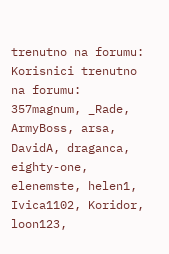trenutno na forumu:
Korisnici trenutno na forumu: 357magnum, _Rade, ArmyBoss, arsa, DavidA, draganca, eighty-one, elenemste, helen1, Ivica1102, Koridor, loon123,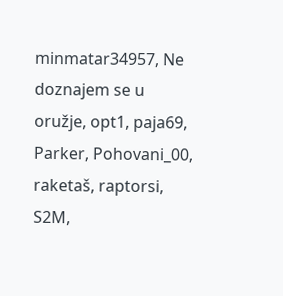minmatar34957, Ne doznajem se u oružje, opt1, paja69, Parker, Pohovani_00, raketaš, raptorsi, S2M,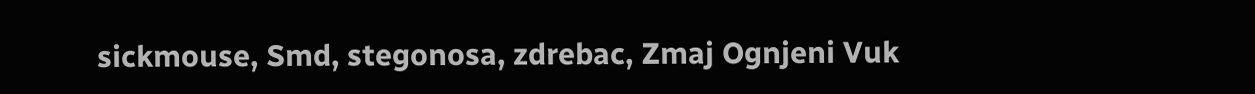sickmouse, Smd, stegonosa, zdrebac, Zmaj Ognjeni Vuk